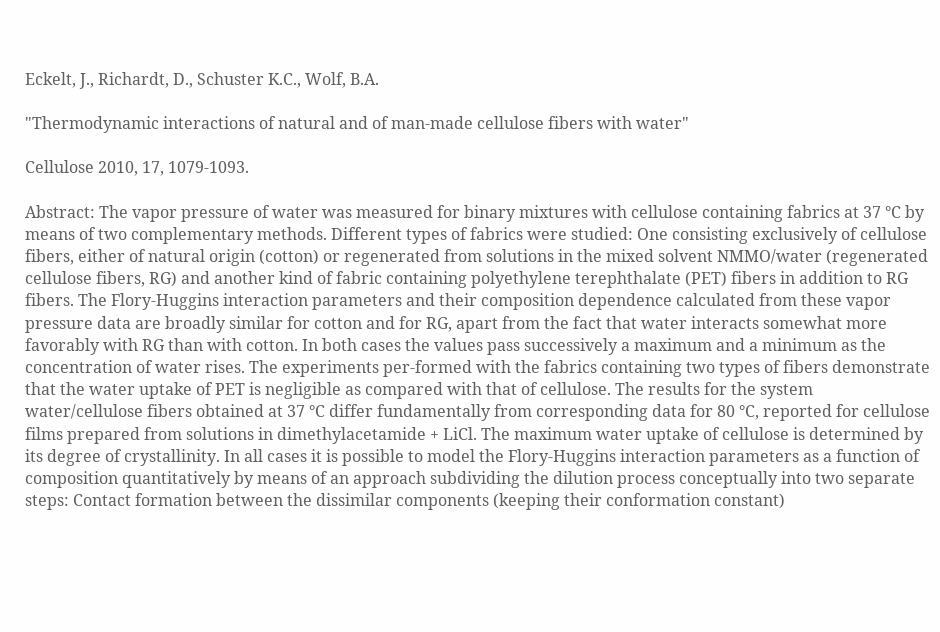Eckelt, J., Richardt, D., Schuster K.C., Wolf, B.A.

"Thermodynamic interactions of natural and of man-made cellulose fibers with water"

Cellulose 2010, 17, 1079-1093.

Abstract: The vapor pressure of water was measured for binary mixtures with cellulose containing fabrics at 37 °C by means of two complementary methods. Different types of fabrics were studied: One consisting exclusively of cellulose fibers, either of natural origin (cotton) or regenerated from solutions in the mixed solvent NMMO/water (regenerated cellulose fibers, RG) and another kind of fabric containing polyethylene terephthalate (PET) fibers in addition to RG fibers. The Flory-Huggins interaction parameters and their composition dependence calculated from these vapor pressure data are broadly similar for cotton and for RG, apart from the fact that water interacts somewhat more favorably with RG than with cotton. In both cases the values pass successively a maximum and a minimum as the concentration of water rises. The experiments per-formed with the fabrics containing two types of fibers demonstrate that the water uptake of PET is negligible as compared with that of cellulose. The results for the system water/cellulose fibers obtained at 37 °C differ fundamentally from corresponding data for 80 °C, reported for cellulose films prepared from solutions in dimethylacetamide + LiCl. The maximum water uptake of cellulose is determined by its degree of crystallinity. In all cases it is possible to model the Flory-Huggins interaction parameters as a function of composition quantitatively by means of an approach subdividing the dilution process conceptually into two separate steps: Contact formation between the dissimilar components (keeping their conformation constant)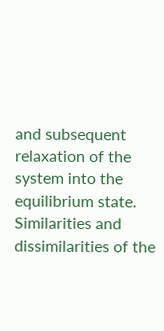and subsequent relaxation of the system into the equilibrium state. Similarities and dissimilarities of the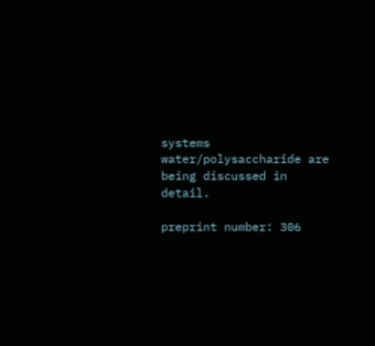systems water/polysaccharide are being discussed in detail.

preprint number: 306